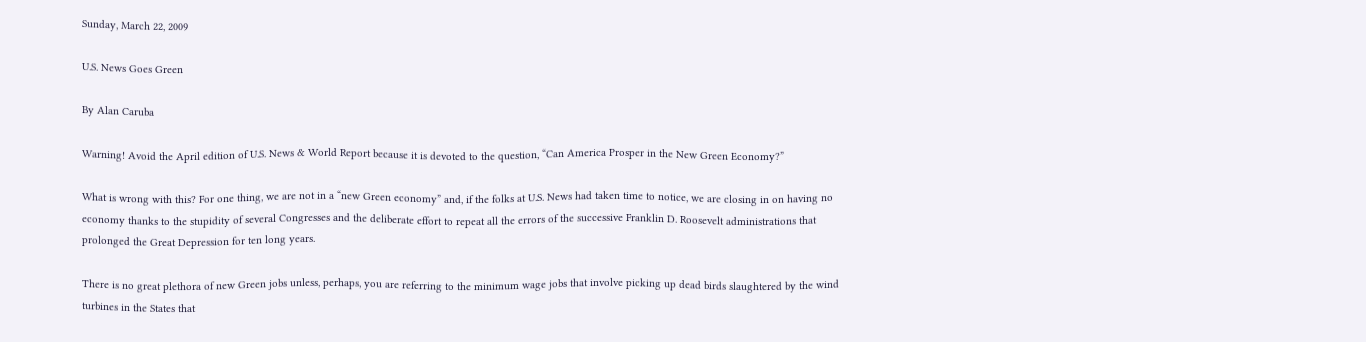Sunday, March 22, 2009

U.S. News Goes Green

By Alan Caruba

Warning! Avoid the April edition of U.S. News & World Report because it is devoted to the question, “Can America Prosper in the New Green Economy?”

What is wrong with this? For one thing, we are not in a “new Green economy” and, if the folks at U.S. News had taken time to notice, we are closing in on having no economy thanks to the stupidity of several Congresses and the deliberate effort to repeat all the errors of the successive Franklin D. Roosevelt administrations that prolonged the Great Depression for ten long years.

There is no great plethora of new Green jobs unless, perhaps, you are referring to the minimum wage jobs that involve picking up dead birds slaughtered by the wind turbines in the States that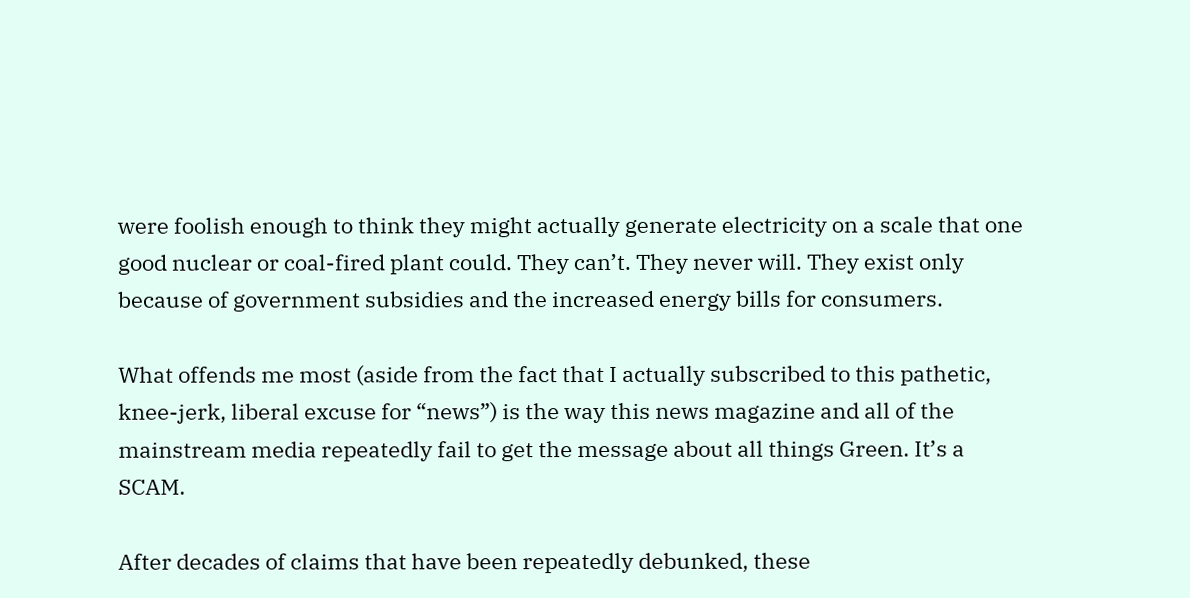were foolish enough to think they might actually generate electricity on a scale that one good nuclear or coal-fired plant could. They can’t. They never will. They exist only because of government subsidies and the increased energy bills for consumers.

What offends me most (aside from the fact that I actually subscribed to this pathetic, knee-jerk, liberal excuse for “news”) is the way this news magazine and all of the mainstream media repeatedly fail to get the message about all things Green. It’s a SCAM.

After decades of claims that have been repeatedly debunked, these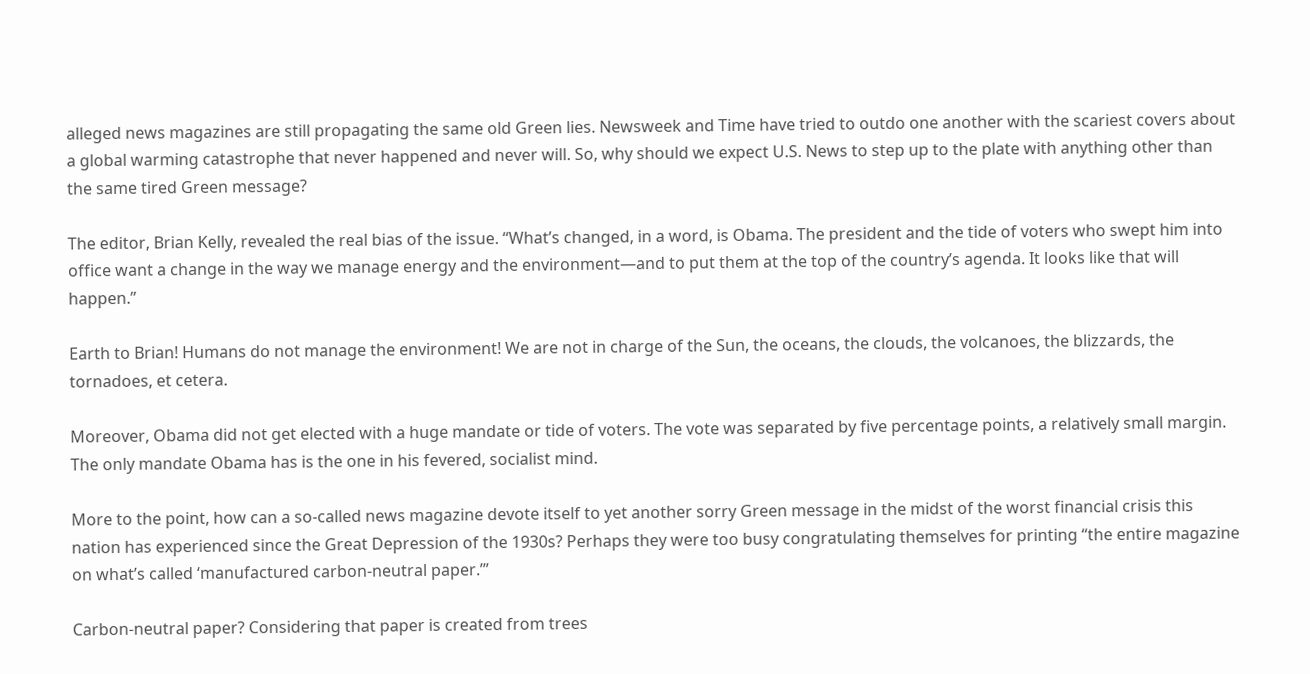alleged news magazines are still propagating the same old Green lies. Newsweek and Time have tried to outdo one another with the scariest covers about a global warming catastrophe that never happened and never will. So, why should we expect U.S. News to step up to the plate with anything other than the same tired Green message?

The editor, Brian Kelly, revealed the real bias of the issue. “What’s changed, in a word, is Obama. The president and the tide of voters who swept him into office want a change in the way we manage energy and the environment—and to put them at the top of the country’s agenda. It looks like that will happen.”

Earth to Brian! Humans do not manage the environment! We are not in charge of the Sun, the oceans, the clouds, the volcanoes, the blizzards, the tornadoes, et cetera.

Moreover, Obama did not get elected with a huge mandate or tide of voters. The vote was separated by five percentage points, a relatively small margin. The only mandate Obama has is the one in his fevered, socialist mind.

More to the point, how can a so-called news magazine devote itself to yet another sorry Green message in the midst of the worst financial crisis this nation has experienced since the Great Depression of the 1930s? Perhaps they were too busy congratulating themselves for printing “the entire magazine on what’s called ‘manufactured carbon-neutral paper.’”

Carbon-neutral paper? Considering that paper is created from trees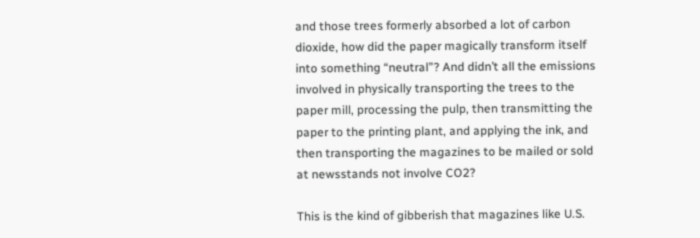and those trees formerly absorbed a lot of carbon dioxide, how did the paper magically transform itself into something “neutral”? And didn’t all the emissions involved in physically transporting the trees to the paper mill, processing the pulp, then transmitting the paper to the printing plant, and applying the ink, and then transporting the magazines to be mailed or sold at newsstands not involve CO2?

This is the kind of gibberish that magazines like U.S.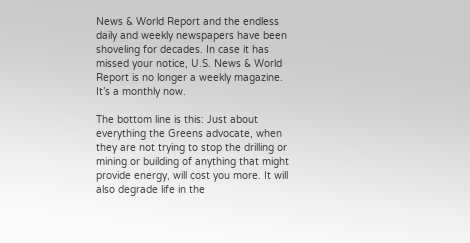News & World Report and the endless daily and weekly newspapers have been shoveling for decades. In case it has missed your notice, U.S. News & World Report is no longer a weekly magazine. It’s a monthly now.

The bottom line is this: Just about everything the Greens advocate, when they are not trying to stop the drilling or mining or building of anything that might provide energy, will cost you more. It will also degrade life in the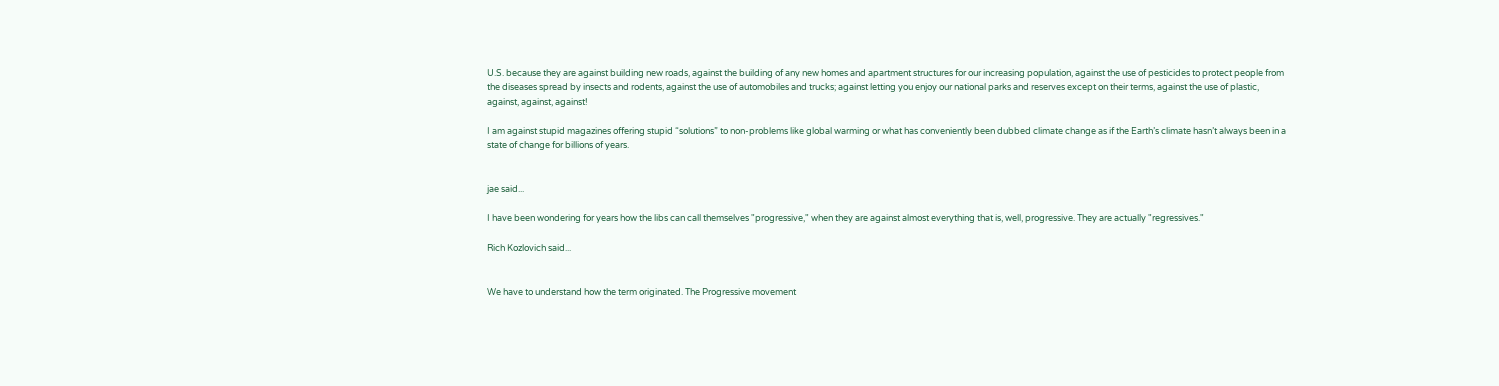U.S. because they are against building new roads, against the building of any new homes and apartment structures for our increasing population, against the use of pesticides to protect people from the diseases spread by insects and rodents, against the use of automobiles and trucks; against letting you enjoy our national parks and reserves except on their terms, against the use of plastic, against, against, against!

I am against stupid magazines offering stupid “solutions” to non-problems like global warming or what has conveniently been dubbed climate change as if the Earth’s climate hasn’t always been in a state of change for billions of years.


jae said...

I have been wondering for years how the libs can call themselves "progressive," when they are against almost everything that is, well, progressive. They are actually "regressives."

Rich Kozlovich said...


We have to understand how the term originated. The Progressive movement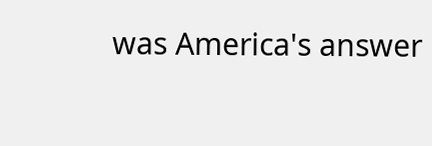was America's answer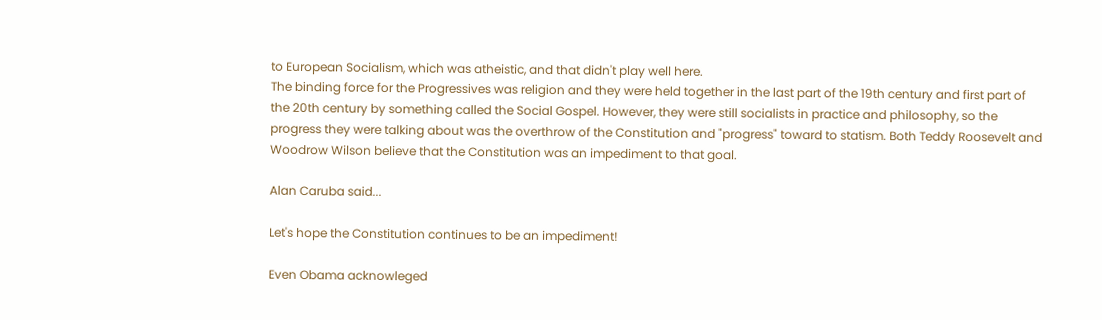to European Socialism, which was atheistic, and that didn't play well here.
The binding force for the Progressives was religion and they were held together in the last part of the 19th century and first part of the 20th century by something called the Social Gospel. However, they were still socialists in practice and philosophy, so the progress they were talking about was the overthrow of the Constitution and "progress" toward to statism. Both Teddy Roosevelt and Woodrow Wilson believe that the Constitution was an impediment to that goal.

Alan Caruba said...

Let's hope the Constitution continues to be an impediment!

Even Obama acknowleged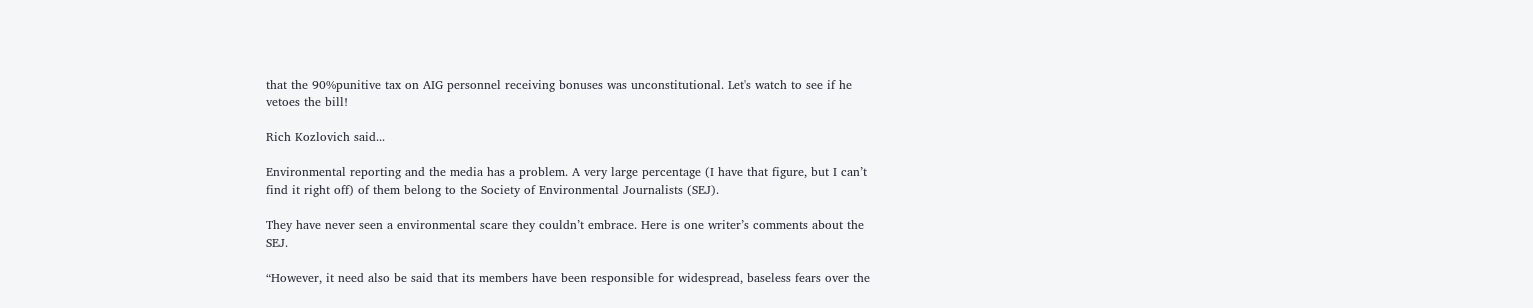that the 90%punitive tax on AIG personnel receiving bonuses was unconstitutional. Let's watch to see if he vetoes the bill!

Rich Kozlovich said...

Environmental reporting and the media has a problem. A very large percentage (I have that figure, but I can’t find it right off) of them belong to the Society of Environmental Journalists (SEJ).

They have never seen a environmental scare they couldn’t embrace. Here is one writer’s comments about the SEJ.

“However, it need also be said that its members have been responsible for widespread, baseless fears over the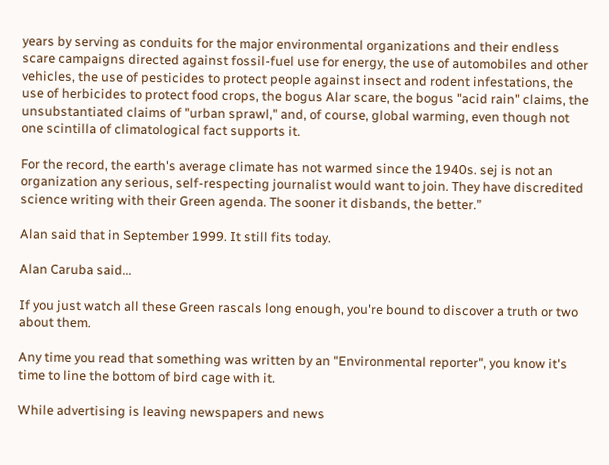years by serving as conduits for the major environmental organizations and their endless scare campaigns directed against fossil-fuel use for energy, the use of automobiles and other vehicles, the use of pesticides to protect people against insect and rodent infestations, the use of herbicides to protect food crops, the bogus Alar scare, the bogus "acid rain" claims, the unsubstantiated claims of "urban sprawl," and, of course, global warming, even though not one scintilla of climatological fact supports it.

For the record, the earth's average climate has not warmed since the 1940s. sej is not an organization any serious, self-respecting journalist would want to join. They have discredited science writing with their Green agenda. The sooner it disbands, the better.”

Alan said that in September 1999. It still fits today.

Alan Caruba said...

If you just watch all these Green rascals long enough, you're bound to discover a truth or two about them.

Any time you read that something was written by an "Environmental reporter", you know it's time to line the bottom of bird cage with it.

While advertising is leaving newspapers and news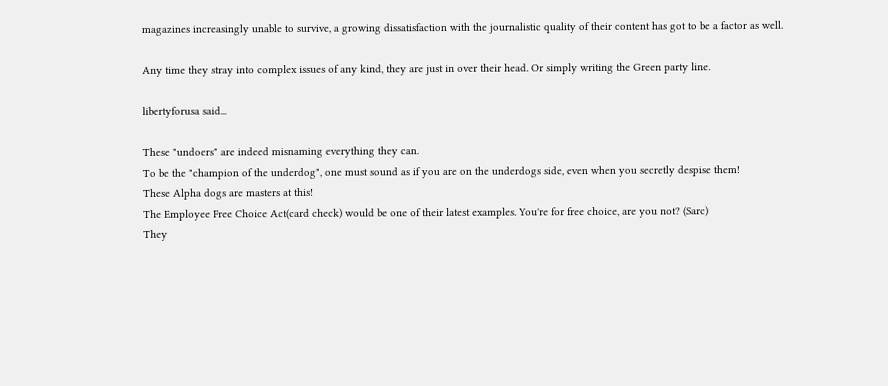magazines increasingly unable to survive, a growing dissatisfaction with the journalistic quality of their content has got to be a factor as well.

Any time they stray into complex issues of any kind, they are just in over their head. Or simply writing the Green party line.

libertyforusa said...

These "undoers" are indeed misnaming everything they can.
To be the "champion of the underdog", one must sound as if you are on the underdogs side, even when you secretly despise them!
These Alpha dogs are masters at this!
The Employee Free Choice Act(card check) would be one of their latest examples. You're for free choice, are you not? (Sarc)
They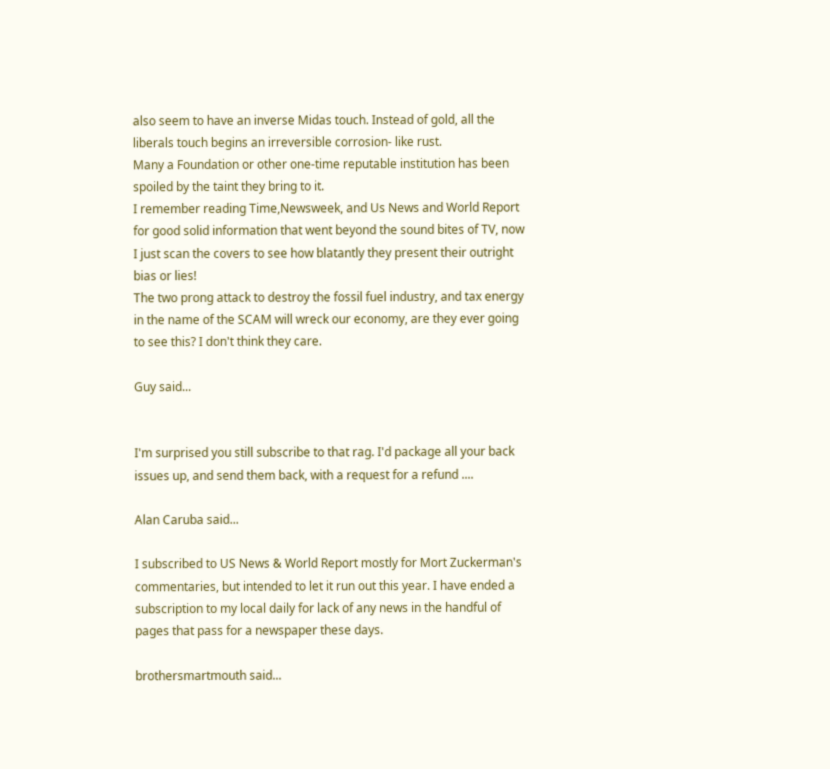also seem to have an inverse Midas touch. Instead of gold, all the liberals touch begins an irreversible corrosion- like rust.
Many a Foundation or other one-time reputable institution has been spoiled by the taint they bring to it.
I remember reading Time,Newsweek, and Us News and World Report for good solid information that went beyond the sound bites of TV, now I just scan the covers to see how blatantly they present their outright bias or lies!
The two prong attack to destroy the fossil fuel industry, and tax energy in the name of the SCAM will wreck our economy, are they ever going to see this? I don't think they care.

Guy said...


I'm surprised you still subscribe to that rag. I'd package all your back issues up, and send them back, with a request for a refund ....

Alan Caruba said...

I subscribed to US News & World Report mostly for Mort Zuckerman's commentaries, but intended to let it run out this year. I have ended a subscription to my local daily for lack of any news in the handful of pages that pass for a newspaper these days.

brothersmartmouth said...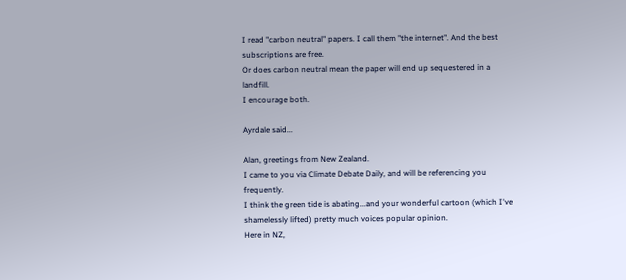I read "carbon neutral" papers. I call them "the internet". And the best subscriptions are free.
Or does carbon neutral mean the paper will end up sequestered in a landfill.
I encourage both.

Ayrdale said...

Alan, greetings from New Zealand.
I came to you via Climate Debate Daily, and will be referencing you frequently.
I think the green tide is abating...and your wonderful cartoon (which I've shamelessly lifted) pretty much voices popular opinion.
Here in NZ,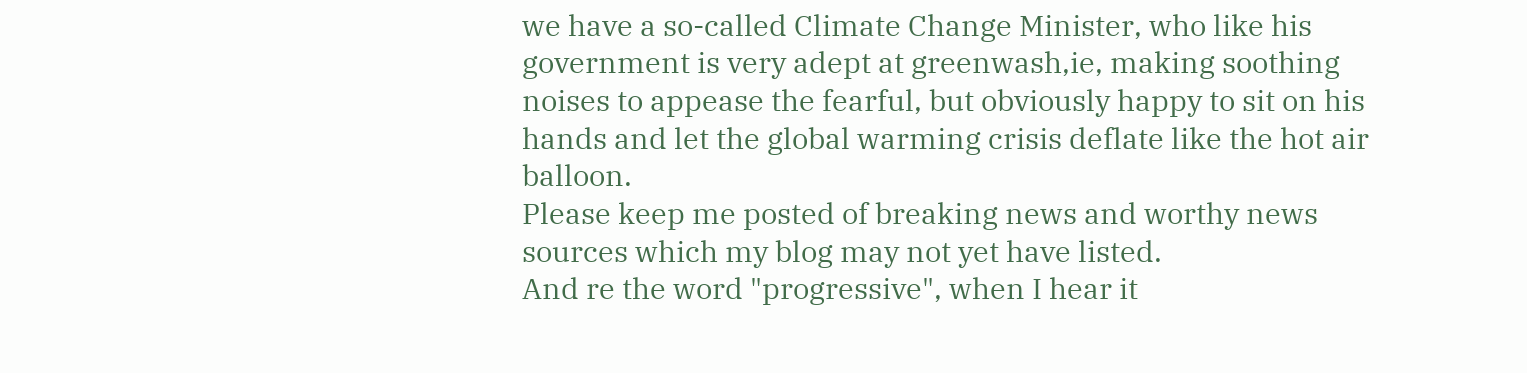we have a so-called Climate Change Minister, who like his government is very adept at greenwash,ie, making soothing noises to appease the fearful, but obviously happy to sit on his hands and let the global warming crisis deflate like the hot air balloon.
Please keep me posted of breaking news and worthy news sources which my blog may not yet have listed.
And re the word "progressive", when I hear it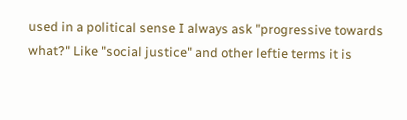used in a political sense I always ask "progressive towards what?" Like "social justice" and other leftie terms it is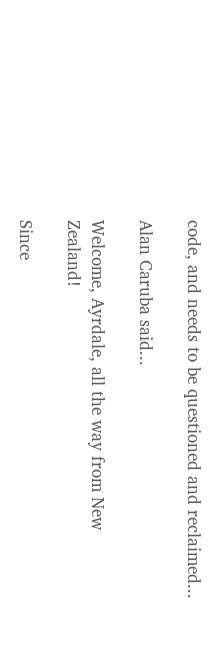code, and needs to be questioned and reclaimed...

Alan Caruba said...

Welcome, Ayrdale, all the way from New Zealand!

Since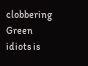clobbering Green idiots is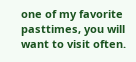one of my favorite pasttimes, you will want to visit often.